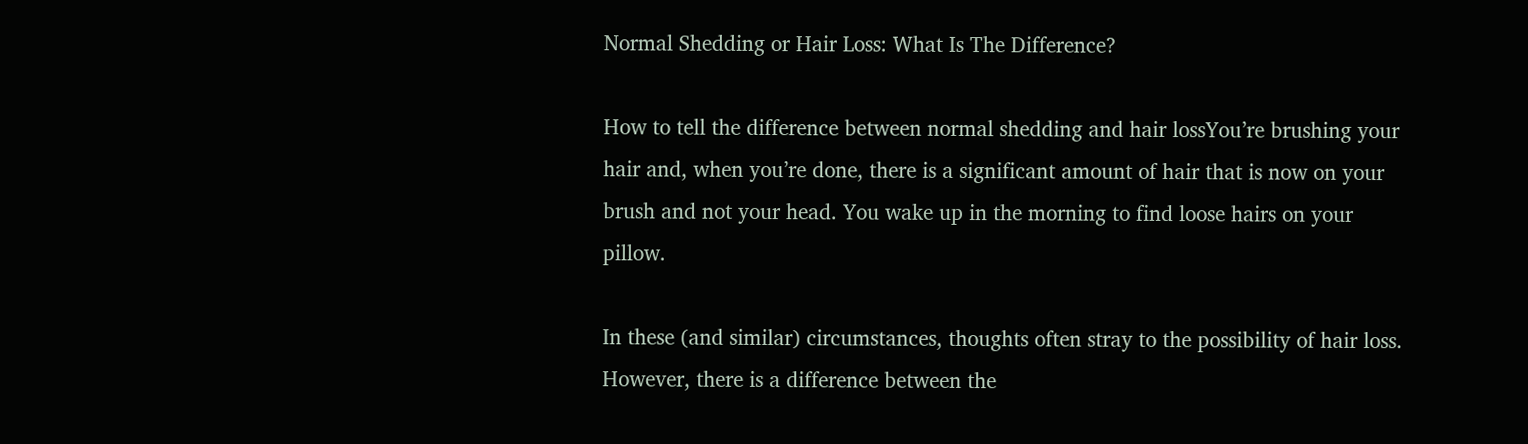Normal Shedding or Hair Loss: What Is The Difference?

How to tell the difference between normal shedding and hair lossYou’re brushing your hair and, when you’re done, there is a significant amount of hair that is now on your brush and not your head. You wake up in the morning to find loose hairs on your pillow.

In these (and similar) circumstances, thoughts often stray to the possibility of hair loss. However, there is a difference between the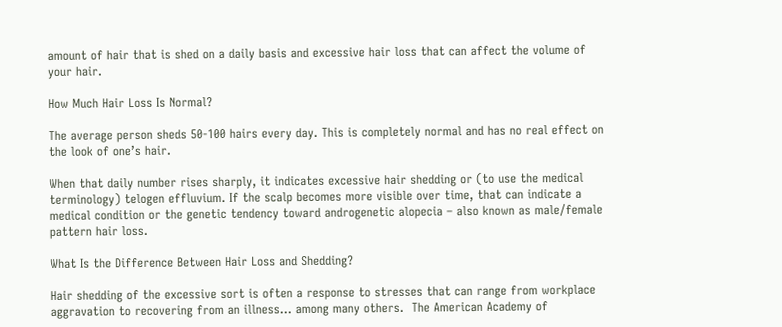amount of hair that is shed on a daily basis and excessive hair loss that can affect the volume of your hair.

How Much Hair Loss Is Normal?

The average person sheds 50-100 hairs every day. This is completely normal and has no real effect on the look of one’s hair.

When that daily number rises sharply, it indicates excessive hair shedding or (to use the medical terminology) telogen effluvium. If the scalp becomes more visible over time, that can indicate a medical condition or the genetic tendency toward androgenetic alopecia – also known as male/female pattern hair loss.

What Is the Difference Between Hair Loss and Shedding?

Hair shedding of the excessive sort is often a response to stresses that can range from workplace aggravation to recovering from an illness… among many others.  The American Academy of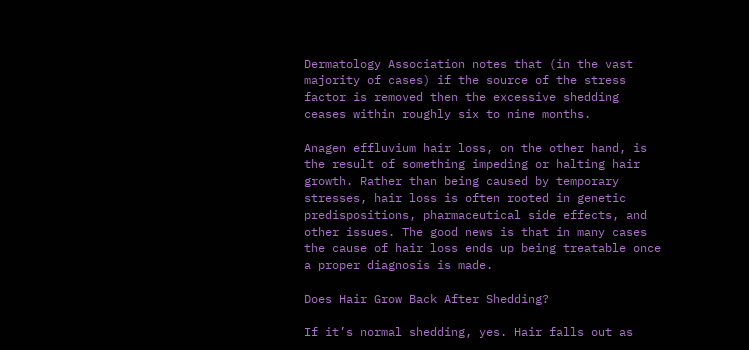Dermatology Association notes that (in the vast majority of cases) if the source of the stress factor is removed then the excessive shedding ceases within roughly six to nine months.

Anagen effluvium hair loss, on the other hand, is the result of something impeding or halting hair growth. Rather than being caused by temporary stresses, hair loss is often rooted in genetic predispositions, pharmaceutical side effects, and other issues. The good news is that in many cases the cause of hair loss ends up being treatable once a proper diagnosis is made.

Does Hair Grow Back After Shedding?

If it’s normal shedding, yes. Hair falls out as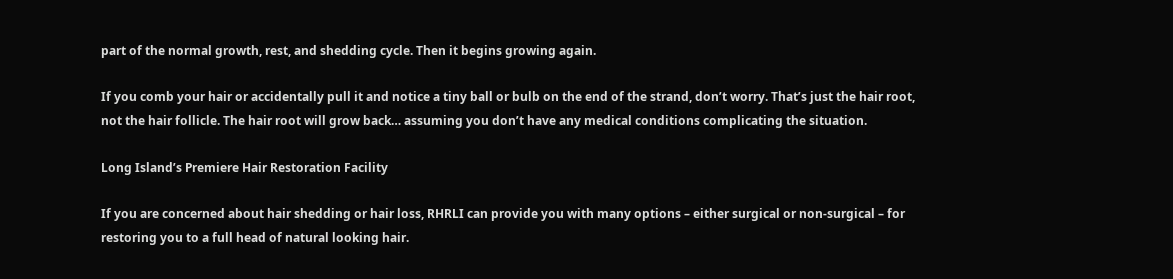part of the normal growth, rest, and shedding cycle. Then it begins growing again.

If you comb your hair or accidentally pull it and notice a tiny ball or bulb on the end of the strand, don’t worry. That’s just the hair root, not the hair follicle. The hair root will grow back… assuming you don’t have any medical conditions complicating the situation.

Long Island’s Premiere Hair Restoration Facility

If you are concerned about hair shedding or hair loss, RHRLI can provide you with many options – either surgical or non-surgical – for restoring you to a full head of natural looking hair.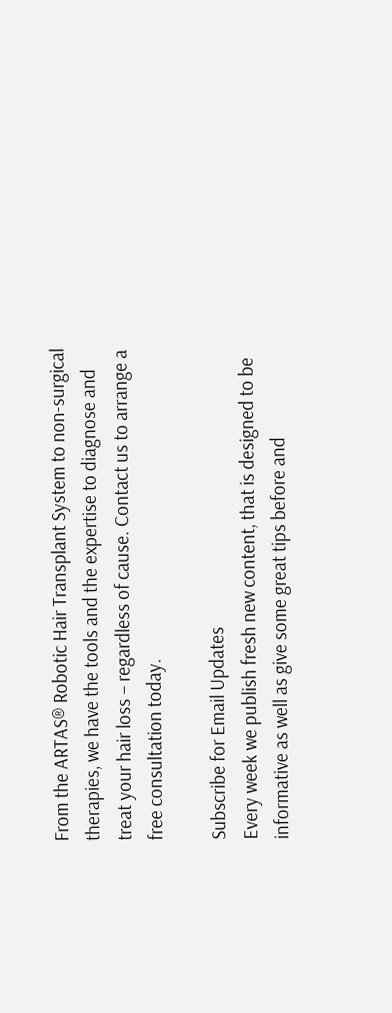From the ARTAS® Robotic Hair Transplant System to non-surgical therapies, we have the tools and the expertise to diagnose and treat your hair loss – regardless of cause. Contact us to arrange a free consultation today.

Subscribe for Email Updates
Every week we publish fresh new content, that is designed to be informative as well as give some great tips before and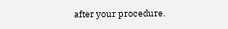after your procedure.